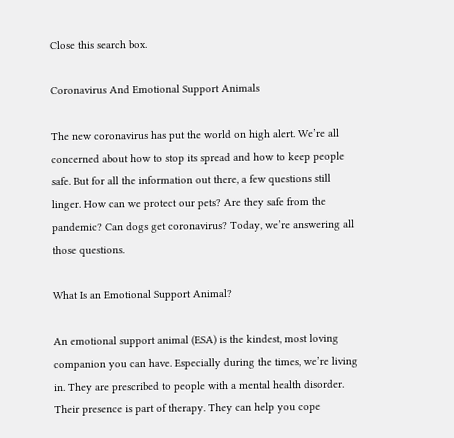Close this search box.

Coronavirus And Emotional Support Animals

The new coronavirus has put the world on high alert. We’re all concerned about how to stop its spread and how to keep people safe. But for all the information out there, a few questions still linger. How can we protect our pets? Are they safe from the pandemic? Can dogs get coronavirus? Today, we’re answering all those questions.

What Is an Emotional Support Animal?

An emotional support animal (ESA) is the kindest, most loving companion you can have. Especially during the times, we’re living in. They are prescribed to people with a mental health disorder. Their presence is part of therapy. They can help you cope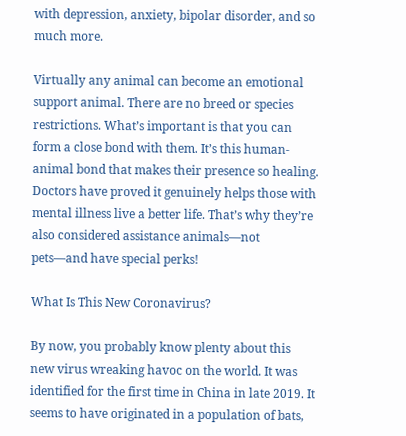with depression, anxiety, bipolar disorder, and so much more.

Virtually any animal can become an emotional support animal. There are no breed or species restrictions. What’s important is that you can form a close bond with them. It’s this human-animal bond that makes their presence so healing. Doctors have proved it genuinely helps those with mental illness live a better life. That’s why they’re also considered assistance animals—not pets—and have special perks!

What Is This New Coronavirus?

By now, you probably know plenty about this new virus wreaking havoc on the world. It was identified for the first time in China in late 2019. It seems to have originated in a population of bats,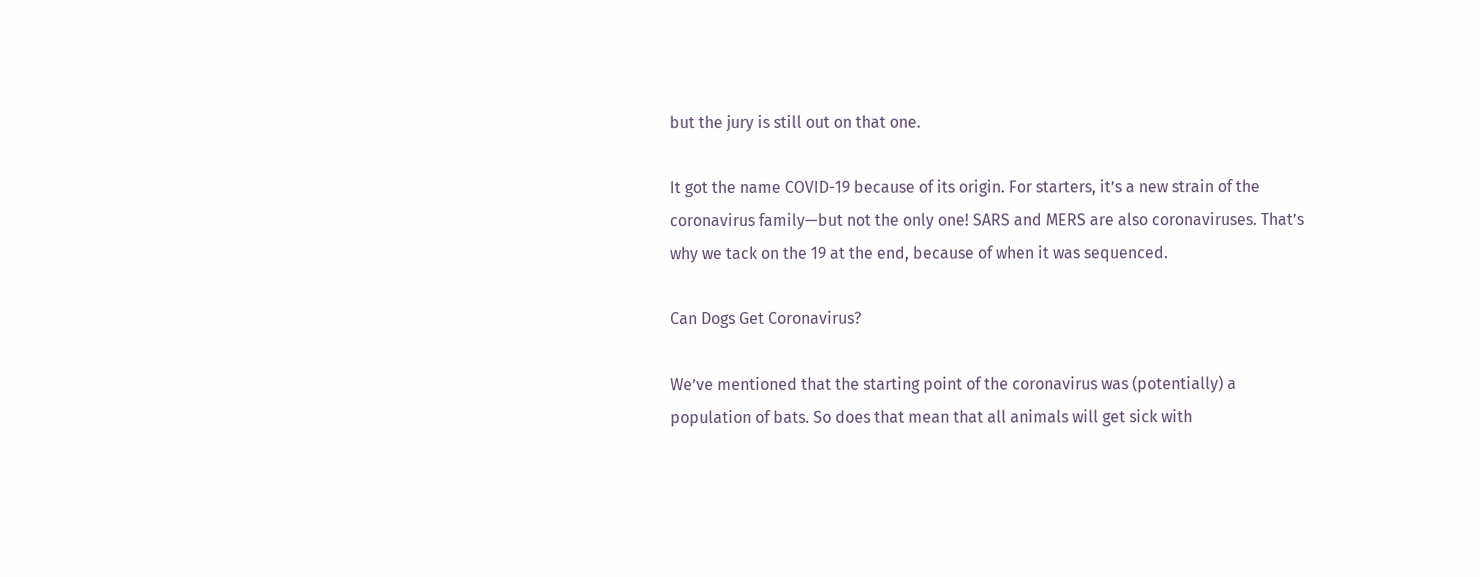but the jury is still out on that one.

It got the name COVID-19 because of its origin. For starters, it’s a new strain of the coronavirus family—but not the only one! SARS and MERS are also coronaviruses. That’s why we tack on the 19 at the end, because of when it was sequenced.

Can Dogs Get Coronavirus?

We’ve mentioned that the starting point of the coronavirus was (potentially) a population of bats. So does that mean that all animals will get sick with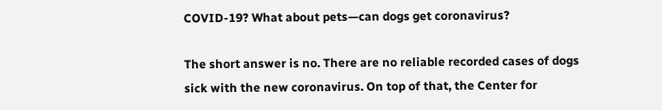COVID-19? What about pets—can dogs get coronavirus?

The short answer is no. There are no reliable recorded cases of dogs sick with the new coronavirus. On top of that, the Center for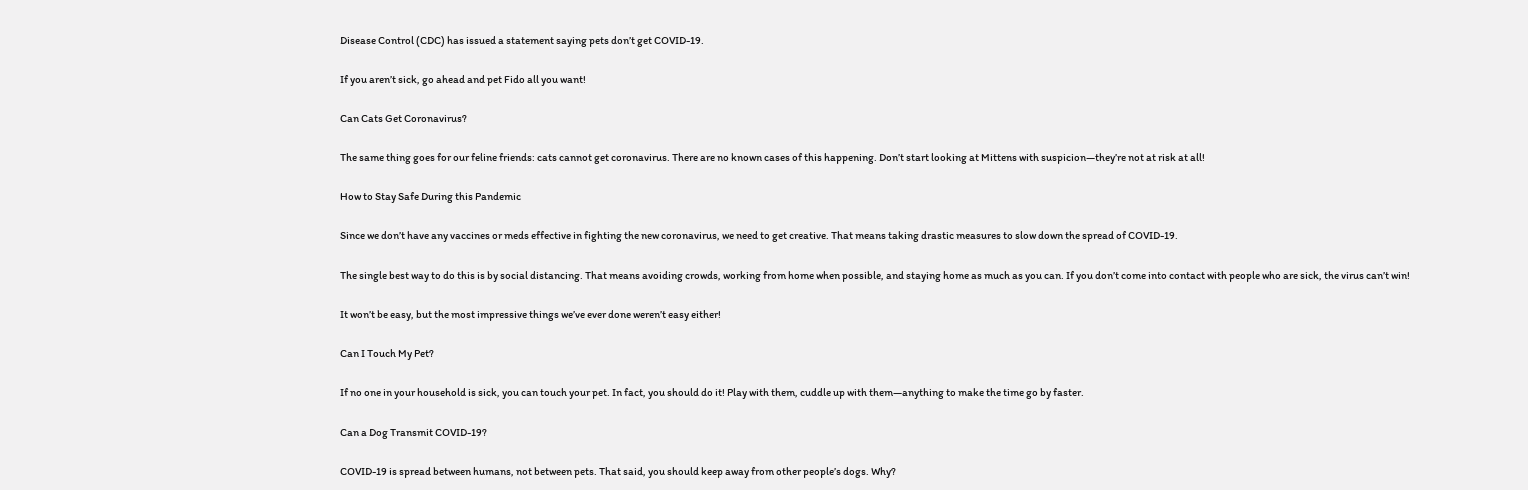Disease Control (CDC) has issued a statement saying pets don’t get COVID-19.

If you aren’t sick, go ahead and pet Fido all you want!

Can Cats Get Coronavirus?

The same thing goes for our feline friends: cats cannot get coronavirus. There are no known cases of this happening. Don’t start looking at Mittens with suspicion—they’re not at risk at all!

How to Stay Safe During this Pandemic

Since we don’t have any vaccines or meds effective in fighting the new coronavirus, we need to get creative. That means taking drastic measures to slow down the spread of COVID-19.

The single best way to do this is by social distancing. That means avoiding crowds, working from home when possible, and staying home as much as you can. If you don’t come into contact with people who are sick, the virus can’t win!

It won’t be easy, but the most impressive things we’ve ever done weren’t easy either!

Can I Touch My Pet?

If no one in your household is sick, you can touch your pet. In fact, you should do it! Play with them, cuddle up with them—anything to make the time go by faster.

Can a Dog Transmit COVID-19?

COVID-19 is spread between humans, not between pets. That said, you should keep away from other people’s dogs. Why?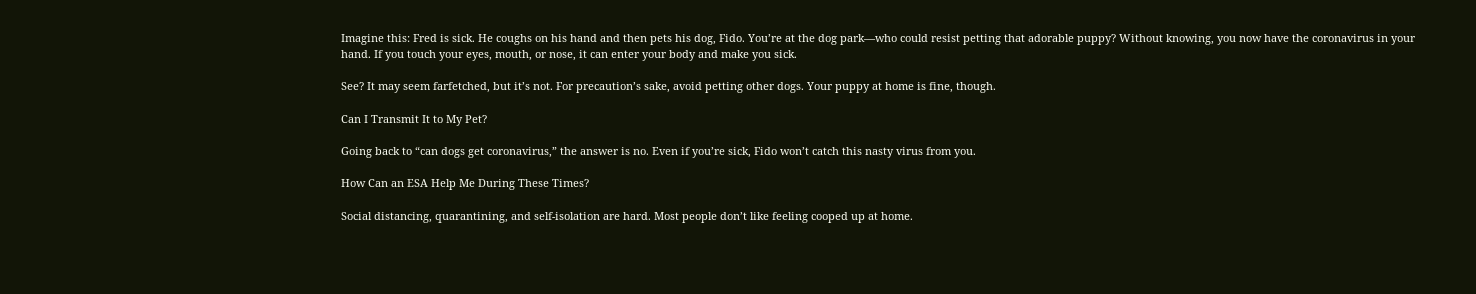Imagine this: Fred is sick. He coughs on his hand and then pets his dog, Fido. You’re at the dog park—who could resist petting that adorable puppy? Without knowing, you now have the coronavirus in your hand. If you touch your eyes, mouth, or nose, it can enter your body and make you sick.

See? It may seem farfetched, but it’s not. For precaution’s sake, avoid petting other dogs. Your puppy at home is fine, though.

Can I Transmit It to My Pet?

Going back to “can dogs get coronavirus,” the answer is no. Even if you’re sick, Fido won’t catch this nasty virus from you.

How Can an ESA Help Me During These Times?

Social distancing, quarantining, and self-isolation are hard. Most people don’t like feeling cooped up at home.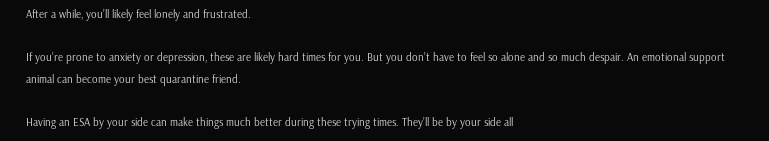After a while, you’ll likely feel lonely and frustrated.

If you’re prone to anxiety or depression, these are likely hard times for you. But you don’t have to feel so alone and so much despair. An emotional support animal can become your best quarantine friend.

Having an ESA by your side can make things much better during these trying times. They’ll be by your side all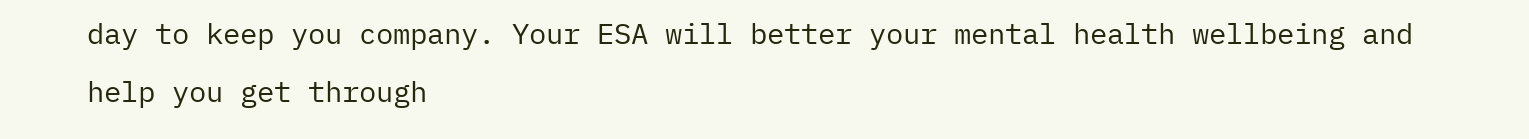day to keep you company. Your ESA will better your mental health wellbeing and help you get through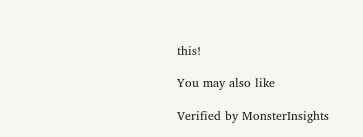this!

You may also like

Verified by MonsterInsights